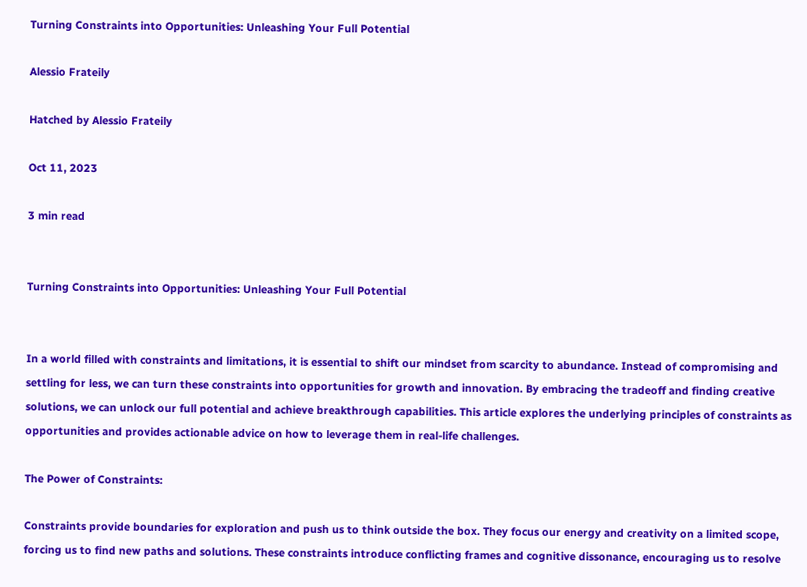Turning Constraints into Opportunities: Unleashing Your Full Potential

Alessio Frateily

Hatched by Alessio Frateily

Oct 11, 2023

3 min read


Turning Constraints into Opportunities: Unleashing Your Full Potential


In a world filled with constraints and limitations, it is essential to shift our mindset from scarcity to abundance. Instead of compromising and settling for less, we can turn these constraints into opportunities for growth and innovation. By embracing the tradeoff and finding creative solutions, we can unlock our full potential and achieve breakthrough capabilities. This article explores the underlying principles of constraints as opportunities and provides actionable advice on how to leverage them in real-life challenges.

The Power of Constraints:

Constraints provide boundaries for exploration and push us to think outside the box. They focus our energy and creativity on a limited scope, forcing us to find new paths and solutions. These constraints introduce conflicting frames and cognitive dissonance, encouraging us to resolve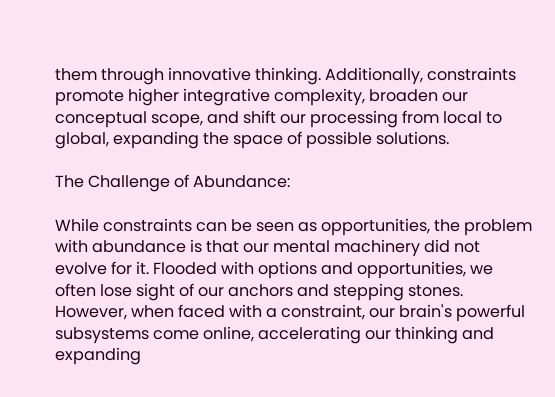them through innovative thinking. Additionally, constraints promote higher integrative complexity, broaden our conceptual scope, and shift our processing from local to global, expanding the space of possible solutions.

The Challenge of Abundance:

While constraints can be seen as opportunities, the problem with abundance is that our mental machinery did not evolve for it. Flooded with options and opportunities, we often lose sight of our anchors and stepping stones. However, when faced with a constraint, our brain's powerful subsystems come online, accelerating our thinking and expanding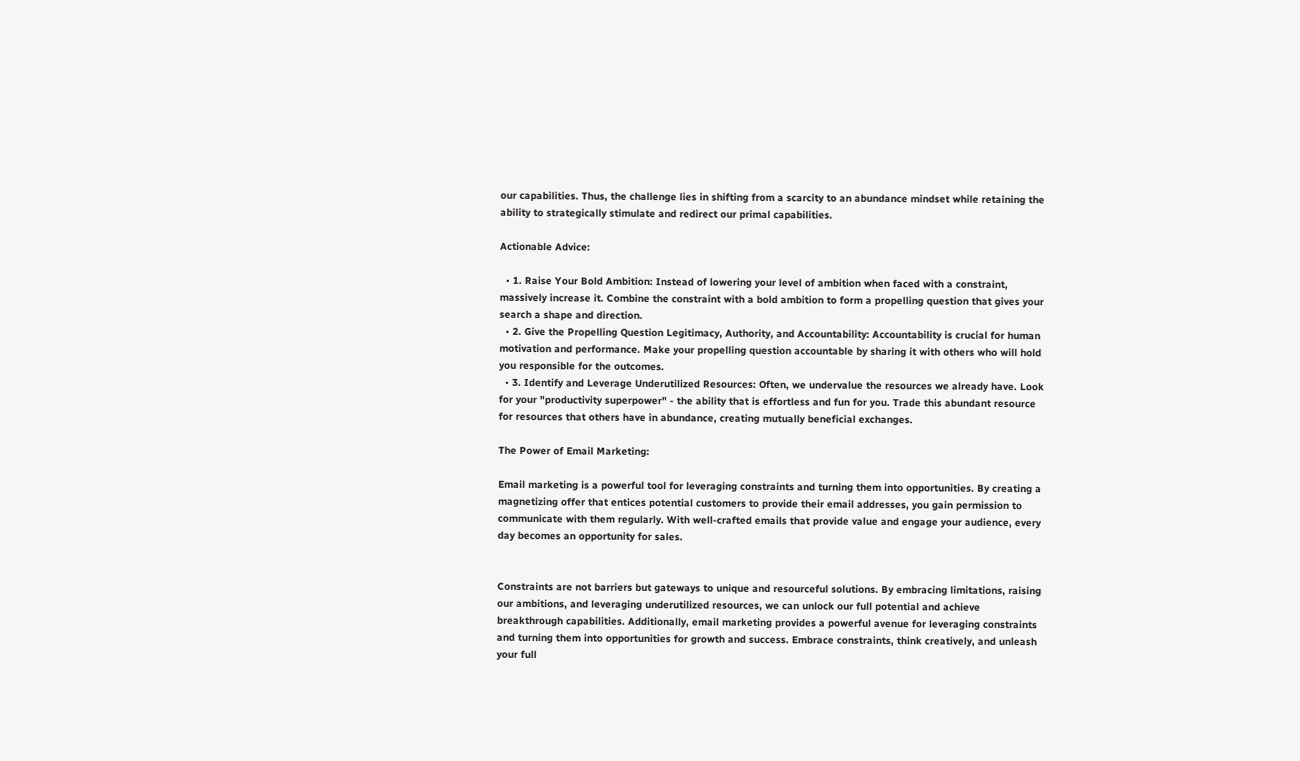our capabilities. Thus, the challenge lies in shifting from a scarcity to an abundance mindset while retaining the ability to strategically stimulate and redirect our primal capabilities.

Actionable Advice:

  • 1. Raise Your Bold Ambition: Instead of lowering your level of ambition when faced with a constraint, massively increase it. Combine the constraint with a bold ambition to form a propelling question that gives your search a shape and direction.
  • 2. Give the Propelling Question Legitimacy, Authority, and Accountability: Accountability is crucial for human motivation and performance. Make your propelling question accountable by sharing it with others who will hold you responsible for the outcomes.
  • 3. Identify and Leverage Underutilized Resources: Often, we undervalue the resources we already have. Look for your "productivity superpower" - the ability that is effortless and fun for you. Trade this abundant resource for resources that others have in abundance, creating mutually beneficial exchanges.

The Power of Email Marketing:

Email marketing is a powerful tool for leveraging constraints and turning them into opportunities. By creating a magnetizing offer that entices potential customers to provide their email addresses, you gain permission to communicate with them regularly. With well-crafted emails that provide value and engage your audience, every day becomes an opportunity for sales.


Constraints are not barriers but gateways to unique and resourceful solutions. By embracing limitations, raising our ambitions, and leveraging underutilized resources, we can unlock our full potential and achieve breakthrough capabilities. Additionally, email marketing provides a powerful avenue for leveraging constraints and turning them into opportunities for growth and success. Embrace constraints, think creatively, and unleash your full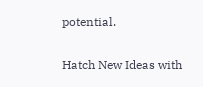potential.

Hatch New Ideas with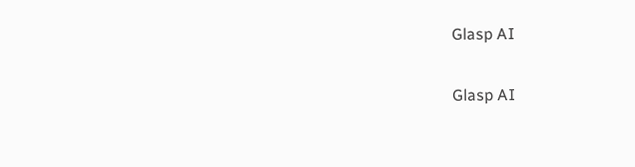Glasp AI

Glasp AI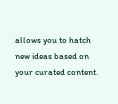allows you to hatch new ideas based on your curated content.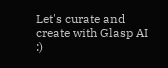Let's curate and create with Glasp AI :)